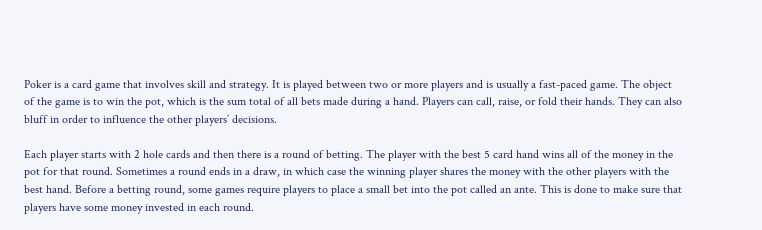Poker is a card game that involves skill and strategy. It is played between two or more players and is usually a fast-paced game. The object of the game is to win the pot, which is the sum total of all bets made during a hand. Players can call, raise, or fold their hands. They can also bluff in order to influence the other players’ decisions.

Each player starts with 2 hole cards and then there is a round of betting. The player with the best 5 card hand wins all of the money in the pot for that round. Sometimes a round ends in a draw, in which case the winning player shares the money with the other players with the best hand. Before a betting round, some games require players to place a small bet into the pot called an ante. This is done to make sure that players have some money invested in each round.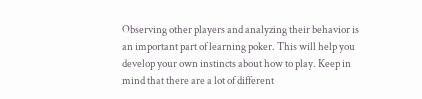Observing other players and analyzing their behavior is an important part of learning poker. This will help you develop your own instincts about how to play. Keep in mind that there are a lot of different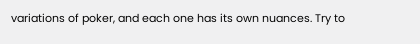variations of poker, and each one has its own nuances. Try to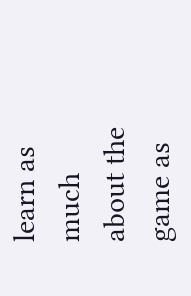learn as much about the game as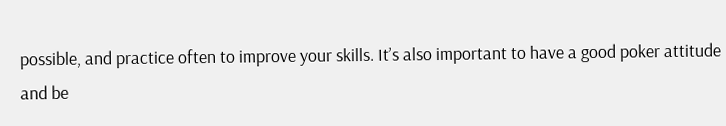possible, and practice often to improve your skills. It’s also important to have a good poker attitude and be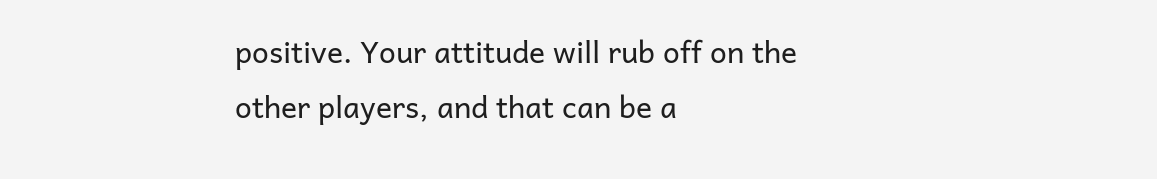positive. Your attitude will rub off on the other players, and that can be a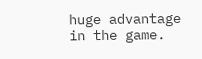huge advantage in the game.